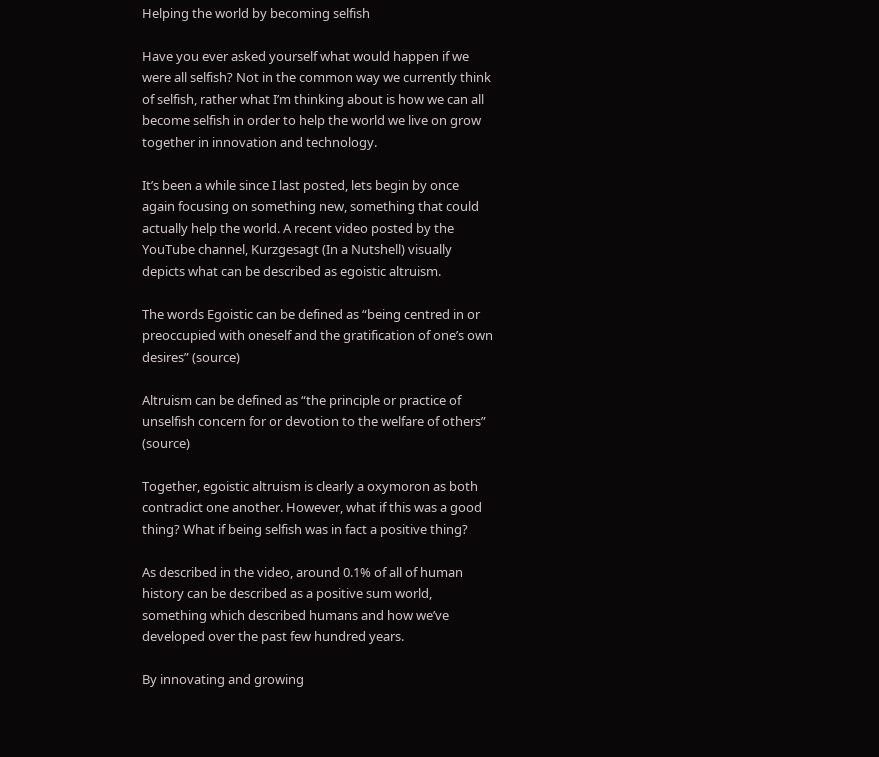Helping the world by becoming selfish

Have you ever asked yourself what would happen if we were all selfish? Not in the common way we currently think of selfish, rather what I’m thinking about is how we can all become selfish in order to help the world we live on grow together in innovation and technology.

It’s been a while since I last posted, lets begin by once again focusing on something new, something that could actually help the world. A recent video posted by the YouTube channel, Kurzgesagt (In a Nutshell) visually depicts what can be described as egoistic altruism.

The words Egoistic can be defined as “being centred in or preoccupied with oneself and the gratification of one’s own desires” (source)

Altruism can be defined as “the principle or practice of unselfish concern for or devotion to the welfare of others” (source)

Together, egoistic altruism is clearly a oxymoron as both contradict one another. However, what if this was a good thing? What if being selfish was in fact a positive thing?

As described in the video, around 0.1% of all of human history can be described as a positive sum world, something which described humans and how we’ve developed over the past few hundred years.

By innovating and growing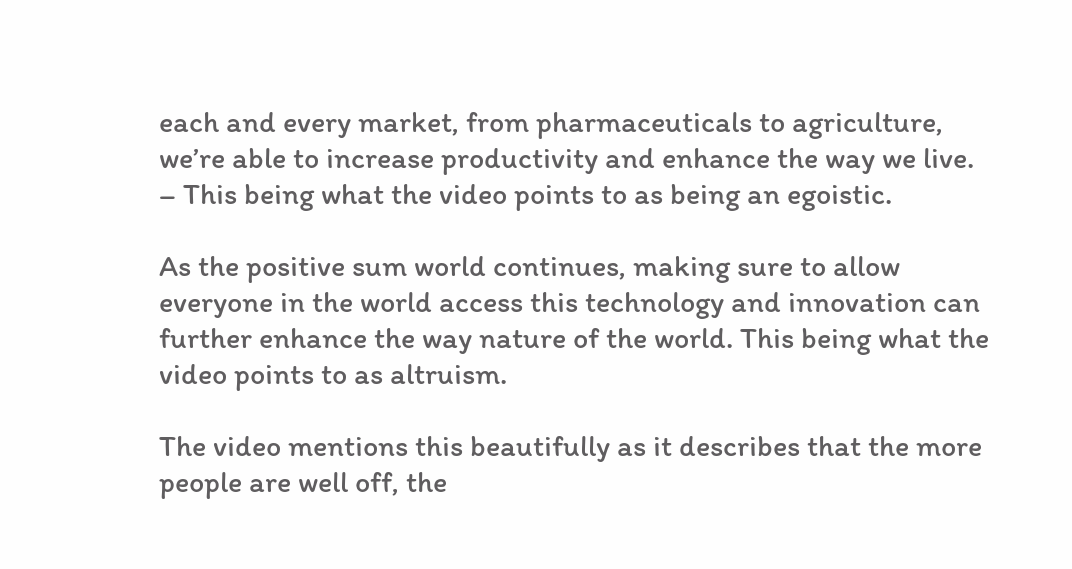each and every market, from pharmaceuticals to agriculture, we’re able to increase productivity and enhance the way we live. – This being what the video points to as being an egoistic.

As the positive sum world continues, making sure to allow everyone in the world access this technology and innovation can further enhance the way nature of the world. This being what the video points to as altruism.

The video mentions this beautifully as it describes that the more people are well off, the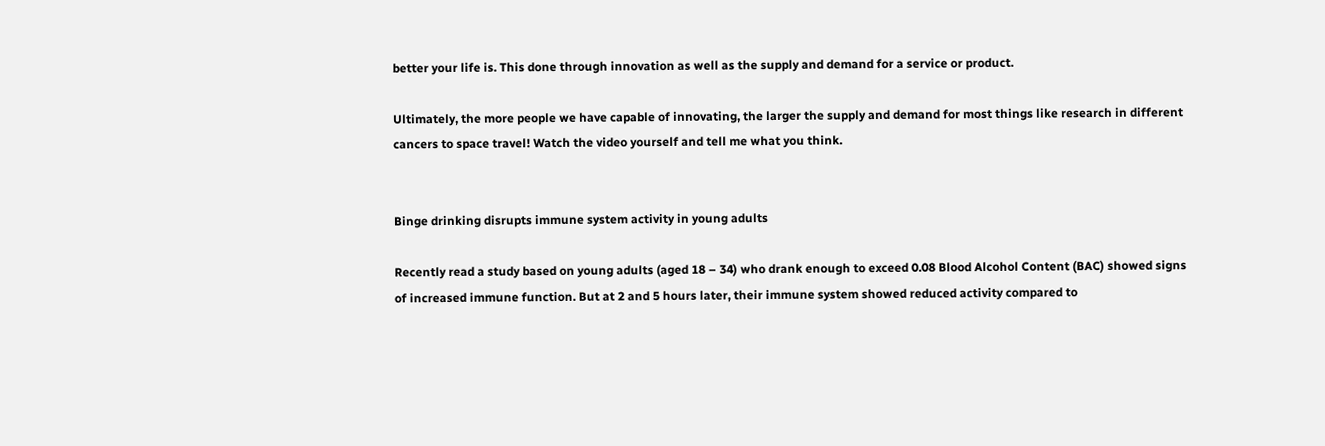better your life is. This done through innovation as well as the supply and demand for a service or product.

Ultimately, the more people we have capable of innovating, the larger the supply and demand for most things like research in different cancers to space travel! Watch the video yourself and tell me what you think.


Binge drinking disrupts immune system activity in young adults

Recently read a study based on young adults (aged 18 – 34) who drank enough to exceed 0.08 Blood Alcohol Content (BAC) showed signs of increased immune function. But at 2 and 5 hours later, their immune system showed reduced activity compared to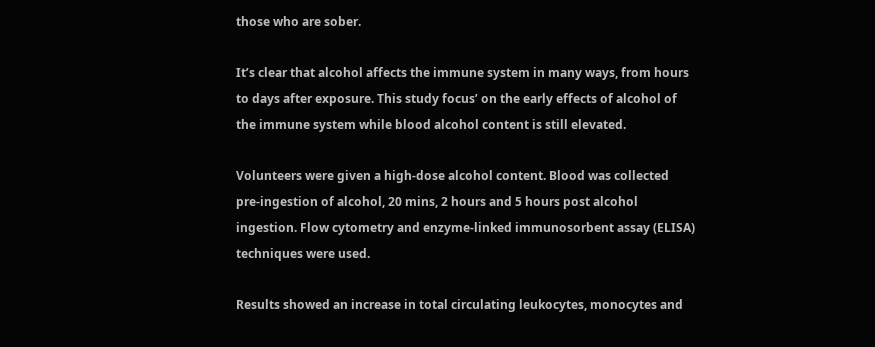those who are sober.

It’s clear that alcohol affects the immune system in many ways, from hours to days after exposure. This study focus’ on the early effects of alcohol of the immune system while blood alcohol content is still elevated.

Volunteers were given a high-dose alcohol content. Blood was collected pre-ingestion of alcohol, 20 mins, 2 hours and 5 hours post alcohol ingestion. Flow cytometry and enzyme-linked immunosorbent assay (ELISA) techniques were used.

Results showed an increase in total circulating leukocytes, monocytes and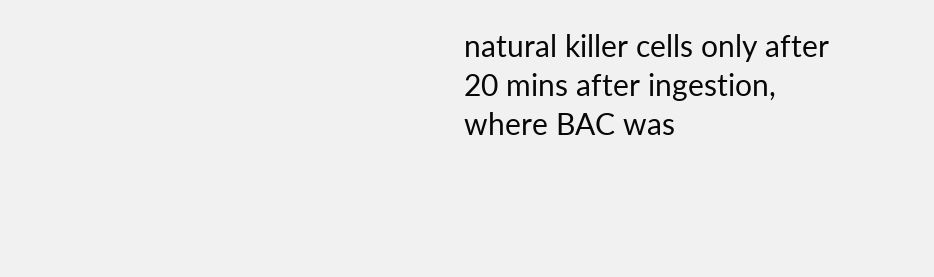natural killer cells only after 20 mins after ingestion, where BAC was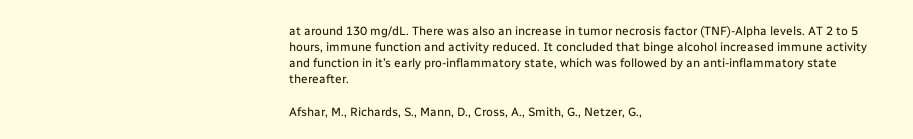at around 130 mg/dL. There was also an increase in tumor necrosis factor (TNF)-Alpha levels. AT 2 to 5 hours, immune function and activity reduced. It concluded that binge alcohol increased immune activity and function in it’s early pro-inflammatory state, which was followed by an anti-inflammatory state thereafter.

Afshar, M., Richards, S., Mann, D., Cross, A., Smith, G., Netzer, G.,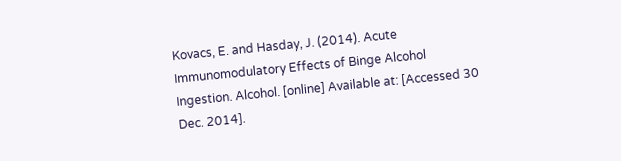Kovacs, E. and Hasday, J. (2014). Acute Immunomodulatory Effects of Binge Alcohol Ingestion. Alcohol. [online] Available at: [Accessed 30 Dec. 2014].